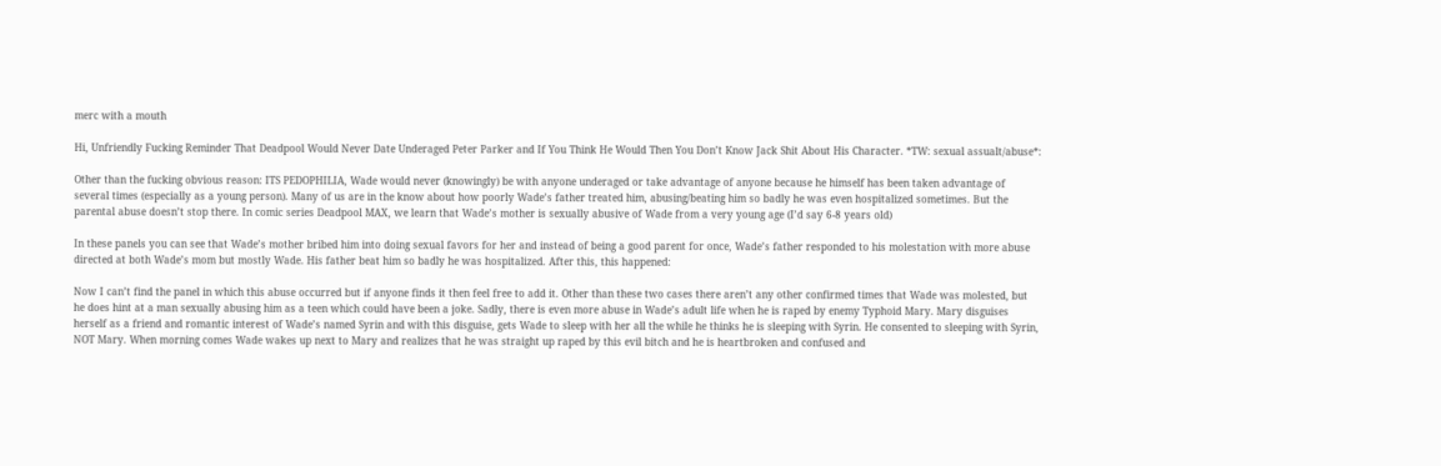merc with a mouth

Hi, Unfriendly Fucking Reminder That Deadpool Would Never Date Underaged Peter Parker and If You Think He Would Then You Don’t Know Jack Shit About His Character. *TW: sexual assualt/abuse*:

Other than the fucking obvious reason: ITS PEDOPHILIA, Wade would never (knowingly) be with anyone underaged or take advantage of anyone because he himself has been taken advantage of several times (especially as a young person). Many of us are in the know about how poorly Wade’s father treated him, abusing/beating him so badly he was even hospitalized sometimes. But the parental abuse doesn’t stop there. In comic series Deadpool MAX, we learn that Wade’s mother is sexually abusive of Wade from a very young age (I’d say 6-8 years old)

In these panels you can see that Wade’s mother bribed him into doing sexual favors for her and instead of being a good parent for once, Wade’s father responded to his molestation with more abuse directed at both Wade’s mom but mostly Wade. His father beat him so badly he was hospitalized. After this, this happened:

Now I can’t find the panel in which this abuse occurred but if anyone finds it then feel free to add it. Other than these two cases there aren’t any other confirmed times that Wade was molested, but he does hint at a man sexually abusing him as a teen which could have been a joke. Sadly, there is even more abuse in Wade’s adult life when he is raped by enemy Typhoid Mary. Mary disguises herself as a friend and romantic interest of Wade’s named Syrin and with this disguise, gets Wade to sleep with her all the while he thinks he is sleeping with Syrin. He consented to sleeping with Syrin, NOT Mary. When morning comes Wade wakes up next to Mary and realizes that he was straight up raped by this evil bitch and he is heartbroken and confused and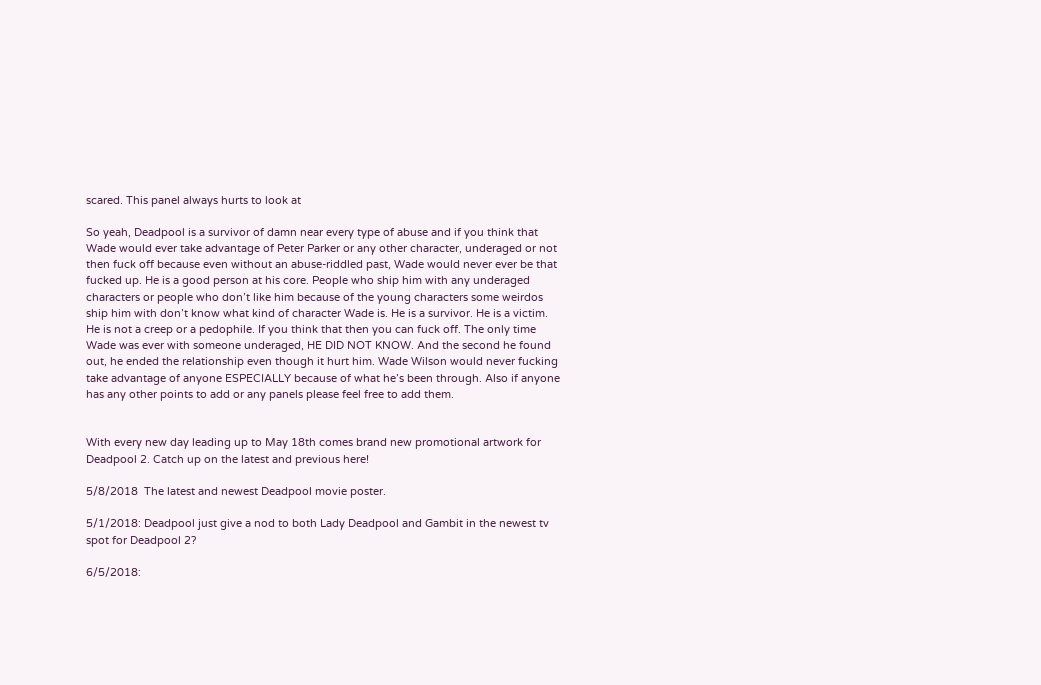scared. This panel always hurts to look at

So yeah, Deadpool is a survivor of damn near every type of abuse and if you think that Wade would ever take advantage of Peter Parker or any other character, underaged or not then fuck off because even without an abuse-riddled past, Wade would never ever be that fucked up. He is a good person at his core. People who ship him with any underaged characters or people who don’t like him because of the young characters some weirdos ship him with don’t know what kind of character Wade is. He is a survivor. He is a victim. He is not a creep or a pedophile. If you think that then you can fuck off. The only time Wade was ever with someone underaged, HE DID NOT KNOW. And the second he found out, he ended the relationship even though it hurt him. Wade Wilson would never fucking take advantage of anyone ESPECIALLY because of what he’s been through. Also if anyone has any other points to add or any panels please feel free to add them.


With every new day leading up to May 18th comes brand new promotional artwork for Deadpool 2. Catch up on the latest and previous here!

5/8/2018  The latest and newest Deadpool movie poster.

5/1/2018: Deadpool just give a nod to both Lady Deadpool and Gambit in the newest tv spot for Deadpool 2?

6/5/2018: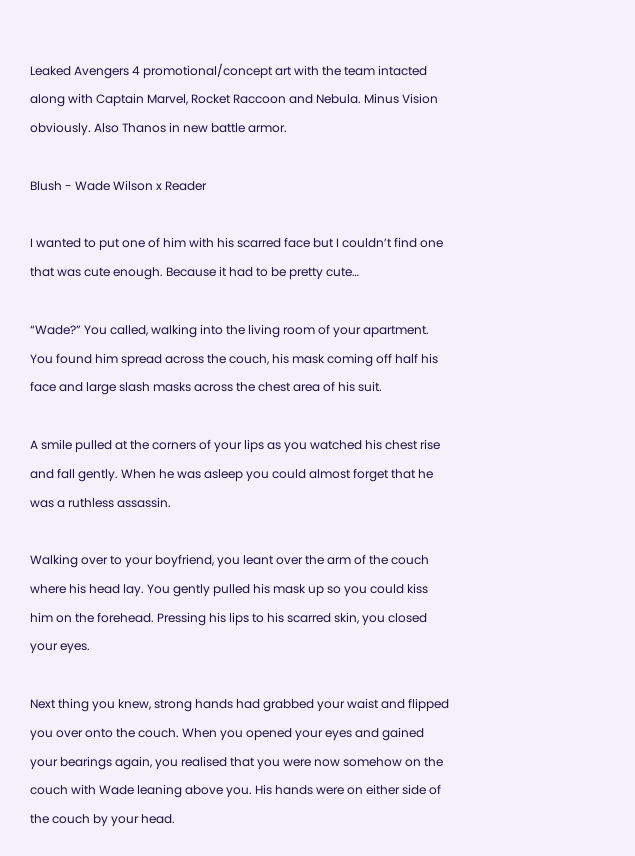Leaked Avengers 4 promotional/concept art with the team intacted along with Captain Marvel, Rocket Raccoon and Nebula. Minus Vision obviously. Also Thanos in new battle armor.

Blush - Wade Wilson x Reader

I wanted to put one of him with his scarred face but I couldn’t find one that was cute enough. Because it had to be pretty cute…

“Wade?” You called, walking into the living room of your apartment. You found him spread across the couch, his mask coming off half his face and large slash masks across the chest area of his suit.

A smile pulled at the corners of your lips as you watched his chest rise and fall gently. When he was asleep you could almost forget that he was a ruthless assassin.

Walking over to your boyfriend, you leant over the arm of the couch where his head lay. You gently pulled his mask up so you could kiss him on the forehead. Pressing his lips to his scarred skin, you closed your eyes.

Next thing you knew, strong hands had grabbed your waist and flipped you over onto the couch. When you opened your eyes and gained your bearings again, you realised that you were now somehow on the couch with Wade leaning above you. His hands were on either side of the couch by your head.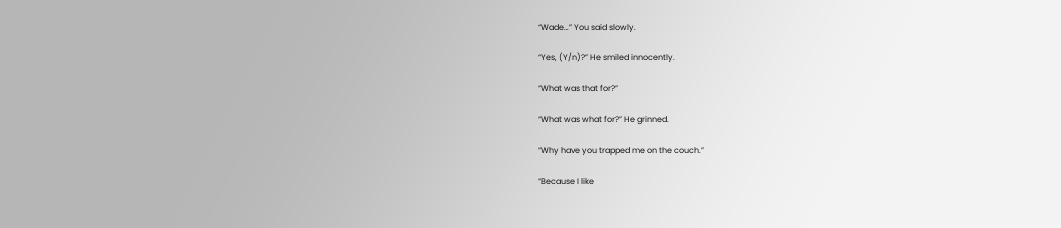“Wade…” You said slowly.

“Yes, (Y/n)?” He smiled innocently.

“What was that for?”

“What was what for?” He grinned.

“Why have you trapped me on the couch.”

“Because I like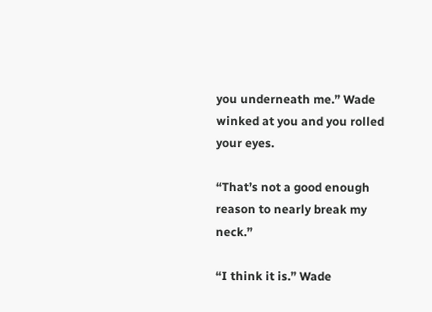you underneath me.” Wade winked at you and you rolled your eyes.

“That’s not a good enough reason to nearly break my neck.”

“I think it is.” Wade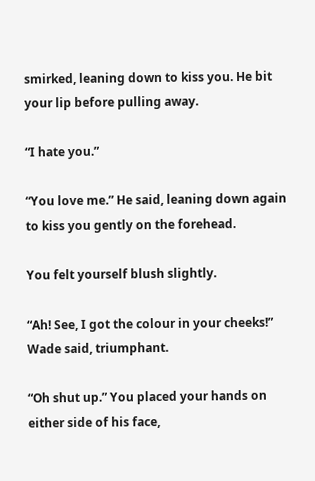smirked, leaning down to kiss you. He bit your lip before pulling away.

“I hate you.”

“You love me.” He said, leaning down again to kiss you gently on the forehead.

You felt yourself blush slightly.

“Ah! See, I got the colour in your cheeks!” Wade said, triumphant.

“Oh shut up.” You placed your hands on either side of his face,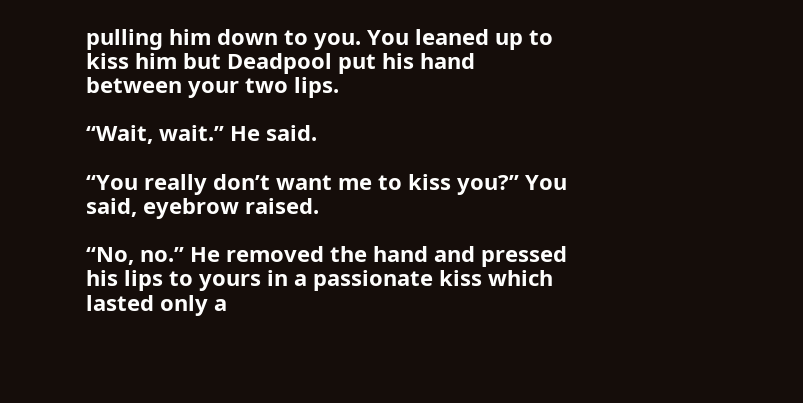pulling him down to you. You leaned up to kiss him but Deadpool put his hand between your two lips.

“Wait, wait.” He said.

“You really don’t want me to kiss you?” You said, eyebrow raised.

“No, no.” He removed the hand and pressed his lips to yours in a passionate kiss which lasted only a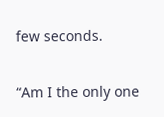few seconds.

“Am I the only one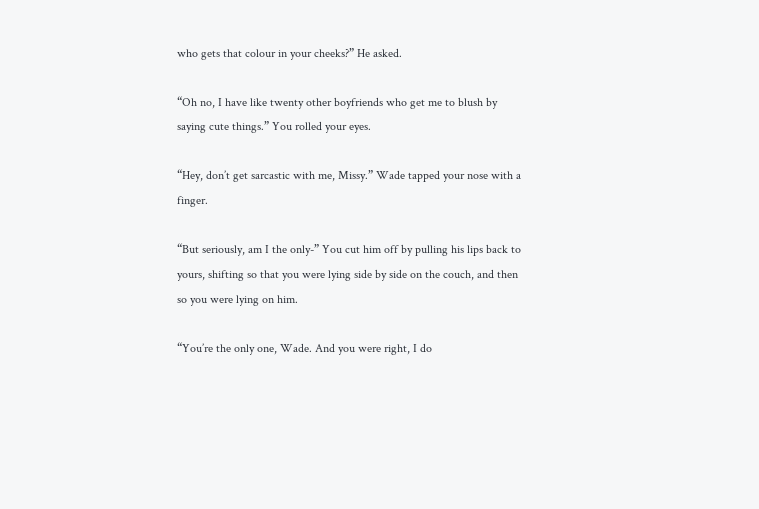who gets that colour in your cheeks?” He asked.

“Oh no, I have like twenty other boyfriends who get me to blush by saying cute things.” You rolled your eyes.

“Hey, don’t get sarcastic with me, Missy.” Wade tapped your nose with a finger.

“But seriously, am I the only-” You cut him off by pulling his lips back to yours, shifting so that you were lying side by side on the couch, and then so you were lying on him.

“You’re the only one, Wade. And you were right, I do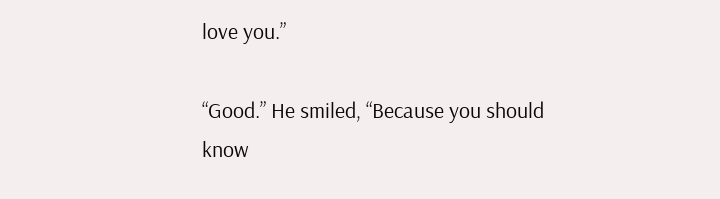love you.”

“Good.” He smiled, “Because you should know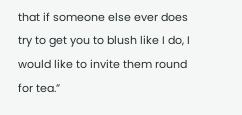that if someone else ever does try to get you to blush like I do, I would like to invite them round for tea.”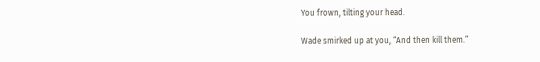You frown, tilting your head.

Wade smirked up at you, “And then kill them.”